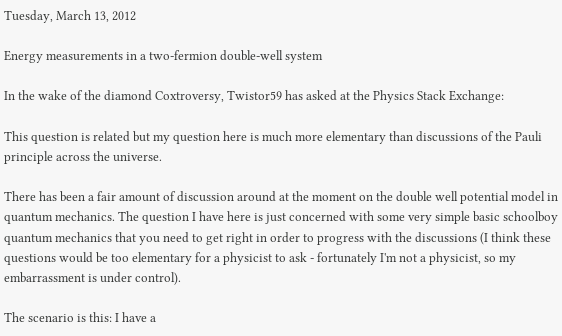Tuesday, March 13, 2012

Energy measurements in a two-fermion double-well system

In the wake of the diamond Coxtroversy, Twistor59 has asked at the Physics Stack Exchange:

This question is related but my question here is much more elementary than discussions of the Pauli principle across the universe.

There has been a fair amount of discussion around at the moment on the double well potential model in quantum mechanics. The question I have here is just concerned with some very simple basic schoolboy quantum mechanics that you need to get right in order to progress with the discussions (I think these questions would be too elementary for a physicist to ask - fortunately I'm not a physicist, so my embarrassment is under control).

The scenario is this: I have a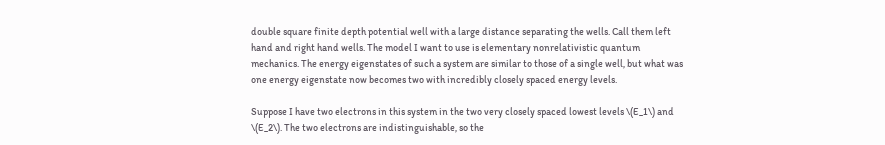double square finite depth potential well with a large distance separating the wells. Call them left hand and right hand wells. The model I want to use is elementary nonrelativistic quantum mechanics. The energy eigenstates of such a system are similar to those of a single well, but what was one energy eigenstate now becomes two with incredibly closely spaced energy levels.

Suppose I have two electrons in this system in the two very closely spaced lowest levels \(E_1\) and \(E_2\). The two electrons are indistinguishable, so the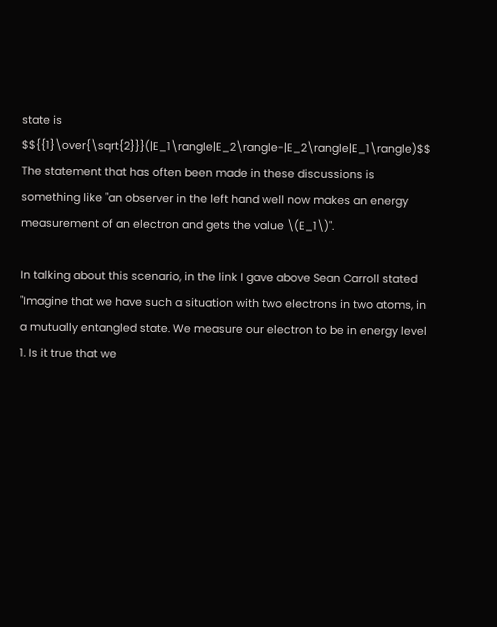state is $${{1}\over{\sqrt{2}}}(|E_1\rangle|E_2\rangle-|E_2\rangle|E_1\rangle)$$ The statement that has often been made in these discussions is something like "an observer in the left hand well now makes an energy measurement of an electron and gets the value \(E_1\)".

In talking about this scenario, in the link I gave above Sean Carroll stated
"Imagine that we have such a situation with two electrons in two atoms, in a mutually entangled state. We measure our electron to be in energy level 1. Is it true that we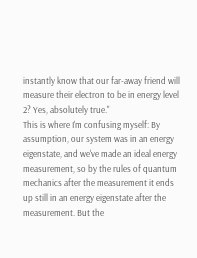instantly know that our far-away friend will measure their electron to be in energy level 2? Yes, absolutely true."
This is where I'm confusing myself: By assumption, our system was in an energy eigenstate, and we've made an ideal energy measurement, so by the rules of quantum mechanics after the measurement it ends up still in an energy eigenstate after the measurement. But the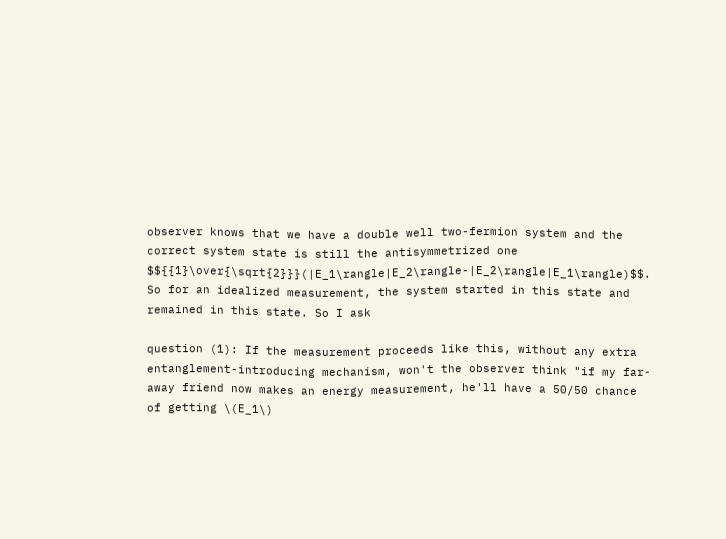observer knows that we have a double well two-fermion system and the correct system state is still the antisymmetrized one $${{1}\over{\sqrt{2}}}(|E_1\rangle|E_2\rangle-|E_2\rangle|E_1\rangle)$$. So for an idealized measurement, the system started in this state and remained in this state. So I ask

question (1): If the measurement proceeds like this, without any extra entanglement-introducing mechanism, won't the observer think "if my far-away friend now makes an energy measurement, he'll have a 50/50 chance of getting \(E_1\)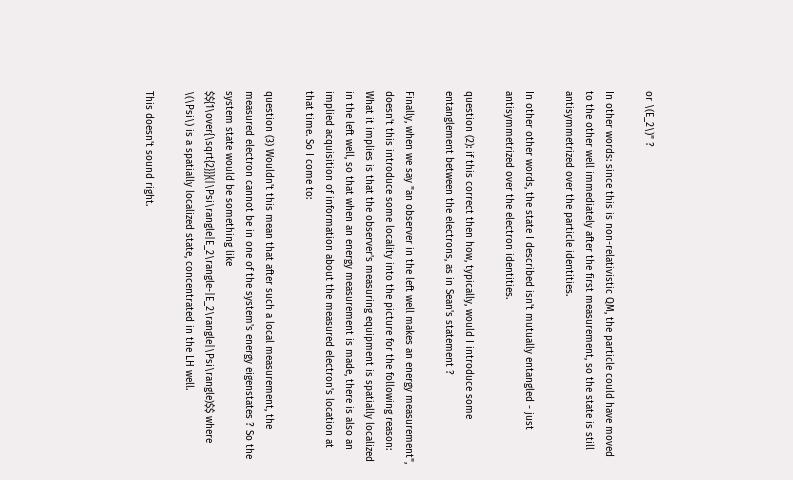or \(E_2\)" ?

In other words: since this is non-relativistic QM, the particle could have moved to the other well immediately after the first measurement, so the state is still antisymmetrized over the particle identities.

In other other words, the state I described isn't mutually entangled - just antisymmetrized over the electron identities.

question (2): if this correct then how, typically, would I introduce some entanglement between the electrons, as in Sean's statement ?

Finally, when we say "an observer in the left well makes an energy measurement", doesn't this introduce some locality into the picture for the following reason: What it implies is that the observer's measuring equipment is spatially localized in the left well, so that when an energy measurement is made, there is also an implied acquisition of information about the measured electron's location at that time. So I come to:

question (3) Wouldn't this mean that after such a local measurement, the measured electron cannot be in one of the system's energy eigenstates ? So the system state would be something like
$${1\over{\sqrt{2}}}(|\Psi\rangle|E_2\rangle-|E_2\rangle|\Psi\rangle)$$ where \(\Psi\) is a spatially localized state, concentrated in the LH well.

This doesn't sound right.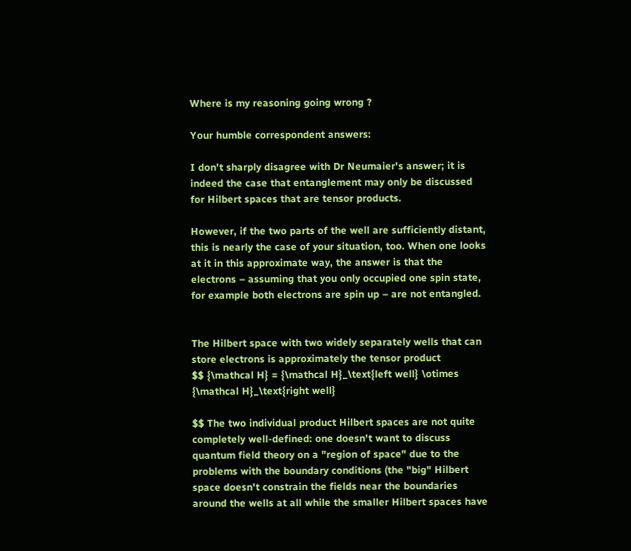Where is my reasoning going wrong ?

Your humble correspondent answers:

I don't sharply disagree with Dr Neumaier's answer; it is indeed the case that entanglement may only be discussed for Hilbert spaces that are tensor products.

However, if the two parts of the well are sufficiently distant, this is nearly the case of your situation, too. When one looks at it in this approximate way, the answer is that the electrons – assuming that you only occupied one spin state, for example both electrons are spin up – are not entangled.


The Hilbert space with two widely separately wells that can store electrons is approximately the tensor product
$$ {\mathcal H} = {\mathcal H}_\text{left well} \otimes {\mathcal H}_\text{right well}

$$ The two individual product Hilbert spaces are not quite completely well-defined: one doesn't want to discuss quantum field theory on a "region of space" due to the problems with the boundary conditions (the "big" Hilbert space doesn't constrain the fields near the boundaries around the wells at all while the smaller Hilbert spaces have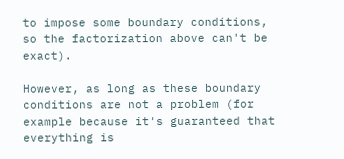to impose some boundary conditions, so the factorization above can't be exact).

However, as long as these boundary conditions are not a problem (for example because it's guaranteed that everything is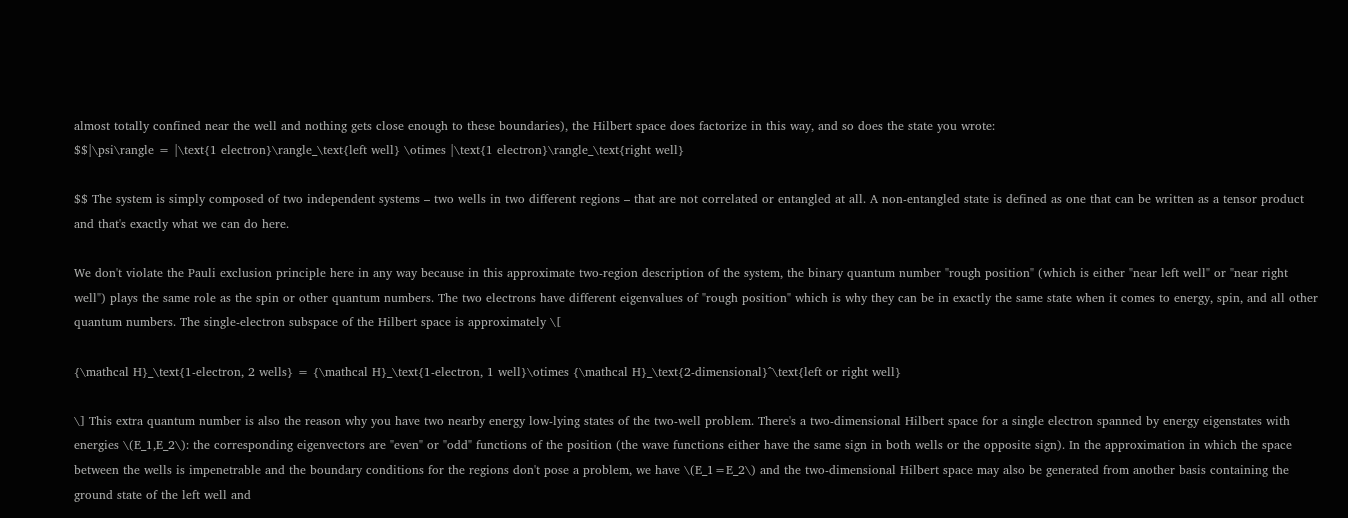almost totally confined near the well and nothing gets close enough to these boundaries), the Hilbert space does factorize in this way, and so does the state you wrote:
$$|\psi\rangle = |\text{1 electron}\rangle_\text{left well} \otimes |\text{1 electron}\rangle_\text{right well}

$$ The system is simply composed of two independent systems – two wells in two different regions – that are not correlated or entangled at all. A non-entangled state is defined as one that can be written as a tensor product and that's exactly what we can do here.

We don't violate the Pauli exclusion principle here in any way because in this approximate two-region description of the system, the binary quantum number "rough position" (which is either "near left well" or "near right well") plays the same role as the spin or other quantum numbers. The two electrons have different eigenvalues of "rough position" which is why they can be in exactly the same state when it comes to energy, spin, and all other quantum numbers. The single-electron subspace of the Hilbert space is approximately \[

{\mathcal H}_\text{1-electron, 2 wells} = {\mathcal H}_\text{1-electron, 1 well}\otimes {\mathcal H}_\text{2-dimensional}^\text{left or right well}

\] This extra quantum number is also the reason why you have two nearby energy low-lying states of the two-well problem. There's a two-dimensional Hilbert space for a single electron spanned by energy eigenstates with energies \(E_1,E_2\): the corresponding eigenvectors are "even" or "odd" functions of the position (the wave functions either have the same sign in both wells or the opposite sign). In the approximation in which the space between the wells is impenetrable and the boundary conditions for the regions don't pose a problem, we have \(E_1=E_2\) and the two-dimensional Hilbert space may also be generated from another basis containing the ground state of the left well and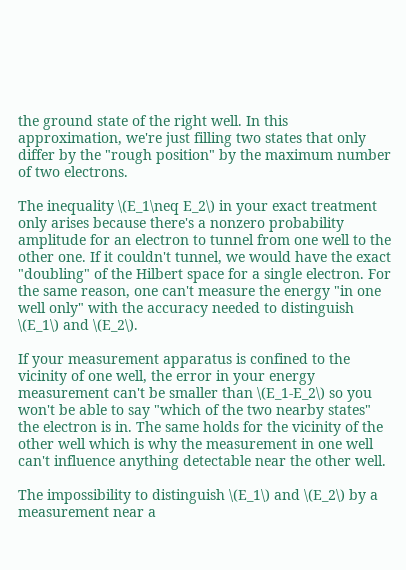the ground state of the right well. In this approximation, we're just filling two states that only differ by the "rough position" by the maximum number of two electrons.

The inequality \(E_1\neq E_2\) in your exact treatment only arises because there's a nonzero probability amplitude for an electron to tunnel from one well to the other one. If it couldn't tunnel, we would have the exact "doubling" of the Hilbert space for a single electron. For the same reason, one can't measure the energy "in one well only" with the accuracy needed to distinguish \(E_1\) and \(E_2\).

If your measurement apparatus is confined to the vicinity of one well, the error in your energy measurement can't be smaller than \(E_1-E_2\) so you won't be able to say "which of the two nearby states" the electron is in. The same holds for the vicinity of the other well which is why the measurement in one well can't influence anything detectable near the other well.

The impossibility to distinguish \(E_1\) and \(E_2\) by a measurement near a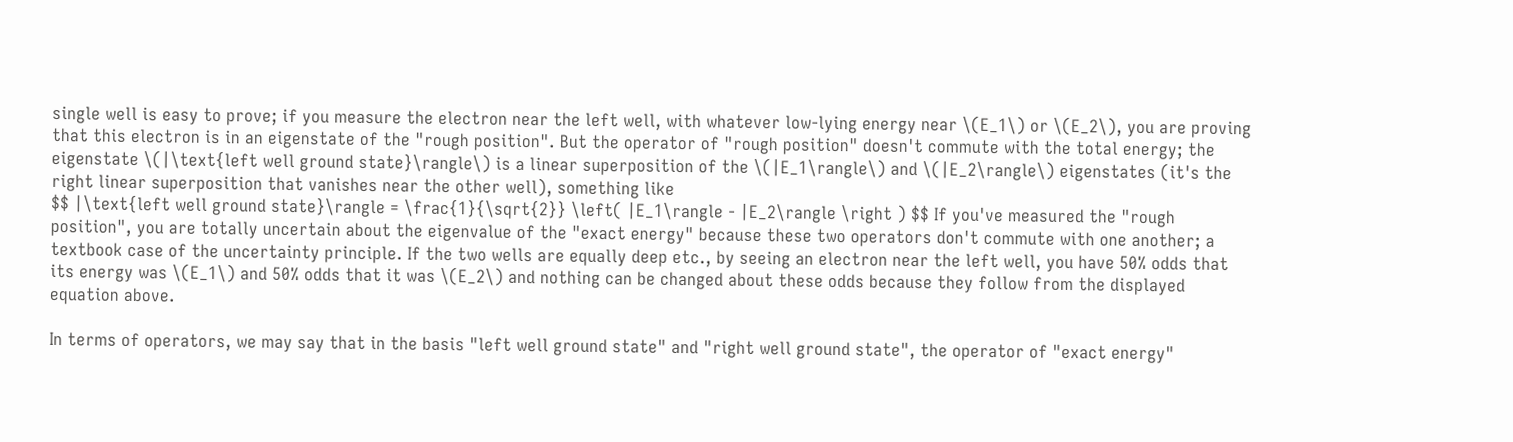single well is easy to prove; if you measure the electron near the left well, with whatever low-lying energy near \(E_1\) or \(E_2\), you are proving that this electron is in an eigenstate of the "rough position". But the operator of "rough position" doesn't commute with the total energy; the eigenstate \(|\text{left well ground state}\rangle\) is a linear superposition of the \(|E_1\rangle\) and \(|E_2\rangle\) eigenstates (it's the right linear superposition that vanishes near the other well), something like
$$ |\text{left well ground state}\rangle = \frac{1}{\sqrt{2}} \left( |E_1\rangle - |E_2\rangle \right ) $$ If you've measured the "rough position", you are totally uncertain about the eigenvalue of the "exact energy" because these two operators don't commute with one another; a textbook case of the uncertainty principle. If the two wells are equally deep etc., by seeing an electron near the left well, you have 50% odds that its energy was \(E_1\) and 50% odds that it was \(E_2\) and nothing can be changed about these odds because they follow from the displayed equation above.

In terms of operators, we may say that in the basis "left well ground state" and "right well ground state", the operator of "exact energy"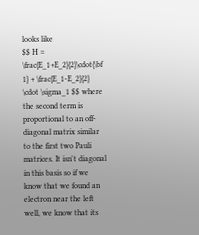looks like
$$ H = \frac{E_1+E_2}{2}\cdot{\bf 1} + \frac{E_1-E_2}{2} \cdot \sigma_1 $$ where the second term is proportional to an off-diagonal matrix similar to the first two Pauli matrices. It isn't diagonal in this basis so if we know that we found an electron near the left well, we know that its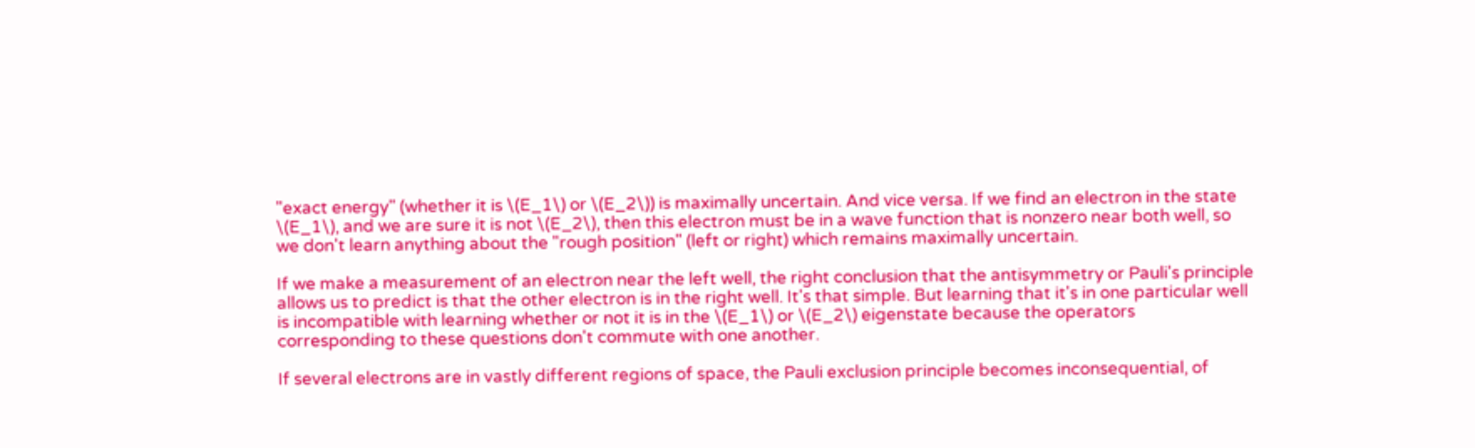"exact energy" (whether it is \(E_1\) or \(E_2\)) is maximally uncertain. And vice versa. If we find an electron in the state \(E_1\), and we are sure it is not \(E_2\), then this electron must be in a wave function that is nonzero near both well, so we don't learn anything about the "rough position" (left or right) which remains maximally uncertain.

If we make a measurement of an electron near the left well, the right conclusion that the antisymmetry or Pauli's principle allows us to predict is that the other electron is in the right well. It's that simple. But learning that it's in one particular well is incompatible with learning whether or not it is in the \(E_1\) or \(E_2\) eigenstate because the operators corresponding to these questions don't commute with one another.

If several electrons are in vastly different regions of space, the Pauli exclusion principle becomes inconsequential, of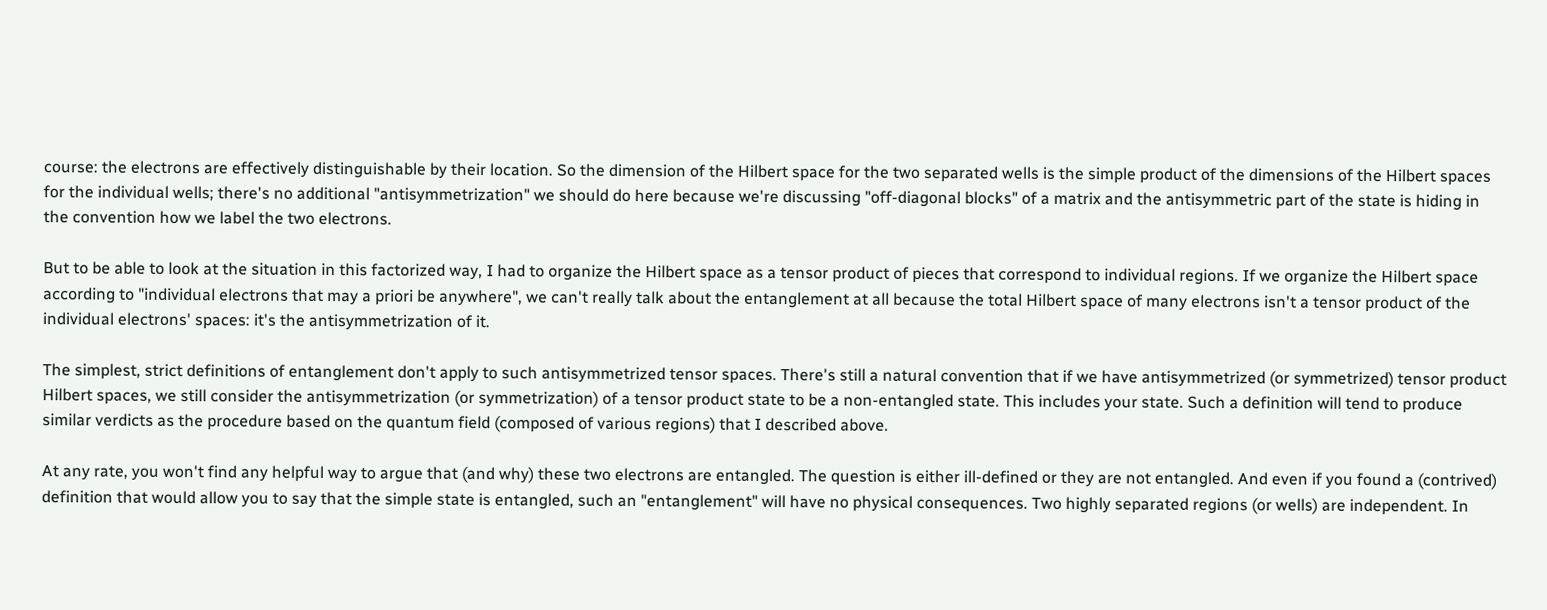course: the electrons are effectively distinguishable by their location. So the dimension of the Hilbert space for the two separated wells is the simple product of the dimensions of the Hilbert spaces for the individual wells; there's no additional "antisymmetrization" we should do here because we're discussing "off-diagonal blocks" of a matrix and the antisymmetric part of the state is hiding in the convention how we label the two electrons.

But to be able to look at the situation in this factorized way, I had to organize the Hilbert space as a tensor product of pieces that correspond to individual regions. If we organize the Hilbert space according to "individual electrons that may a priori be anywhere", we can't really talk about the entanglement at all because the total Hilbert space of many electrons isn't a tensor product of the individual electrons' spaces: it's the antisymmetrization of it.

The simplest, strict definitions of entanglement don't apply to such antisymmetrized tensor spaces. There's still a natural convention that if we have antisymmetrized (or symmetrized) tensor product Hilbert spaces, we still consider the antisymmetrization (or symmetrization) of a tensor product state to be a non-entangled state. This includes your state. Such a definition will tend to produce similar verdicts as the procedure based on the quantum field (composed of various regions) that I described above.

At any rate, you won't find any helpful way to argue that (and why) these two electrons are entangled. The question is either ill-defined or they are not entangled. And even if you found a (contrived) definition that would allow you to say that the simple state is entangled, such an "entanglement" will have no physical consequences. Two highly separated regions (or wells) are independent. In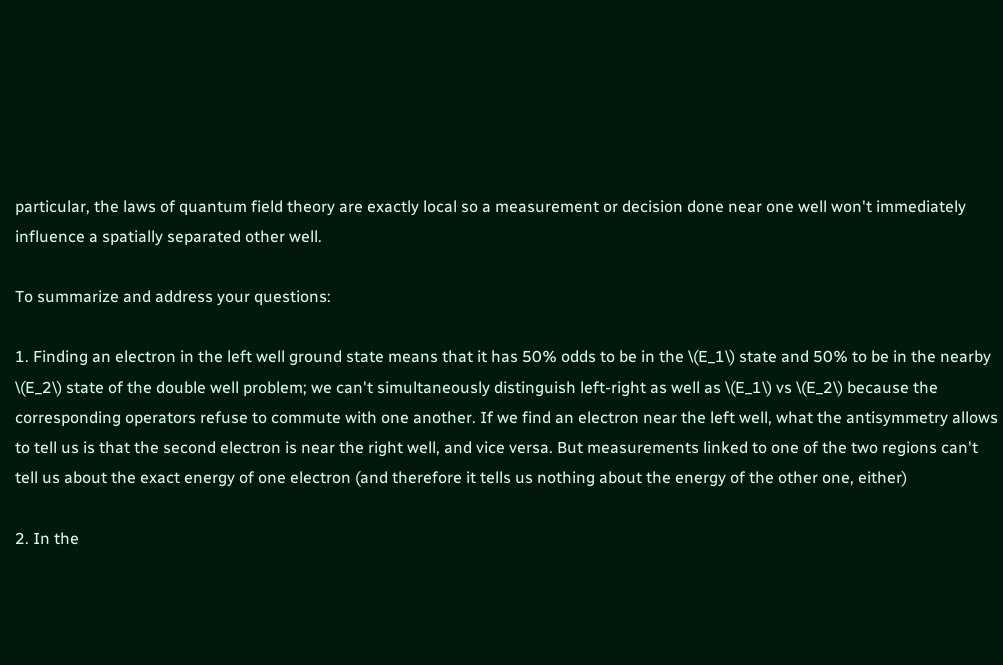particular, the laws of quantum field theory are exactly local so a measurement or decision done near one well won't immediately influence a spatially separated other well.

To summarize and address your questions:

1. Finding an electron in the left well ground state means that it has 50% odds to be in the \(E_1\) state and 50% to be in the nearby \(E_2\) state of the double well problem; we can't simultaneously distinguish left-right as well as \(E_1\) vs \(E_2\) because the corresponding operators refuse to commute with one another. If we find an electron near the left well, what the antisymmetry allows to tell us is that the second electron is near the right well, and vice versa. But measurements linked to one of the two regions can't tell us about the exact energy of one electron (and therefore it tells us nothing about the energy of the other one, either)

2. In the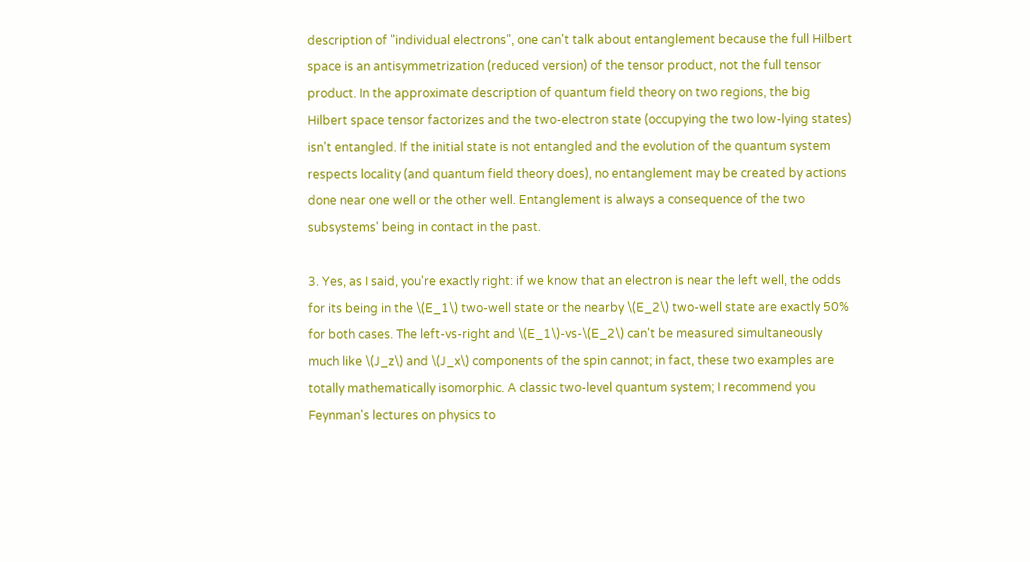description of "individual electrons", one can't talk about entanglement because the full Hilbert space is an antisymmetrization (reduced version) of the tensor product, not the full tensor product. In the approximate description of quantum field theory on two regions, the big Hilbert space tensor factorizes and the two-electron state (occupying the two low-lying states) isn't entangled. If the initial state is not entangled and the evolution of the quantum system respects locality (and quantum field theory does), no entanglement may be created by actions done near one well or the other well. Entanglement is always a consequence of the two subsystems' being in contact in the past.

3. Yes, as I said, you're exactly right: if we know that an electron is near the left well, the odds for its being in the \(E_1\) two-well state or the nearby \(E_2\) two-well state are exactly 50% for both cases. The left-vs-right and \(E_1\)-vs-\(E_2\) can't be measured simultaneously much like \(J_z\) and \(J_x\) components of the spin cannot; in fact, these two examples are totally mathematically isomorphic. A classic two-level quantum system; I recommend you Feynman's lectures on physics to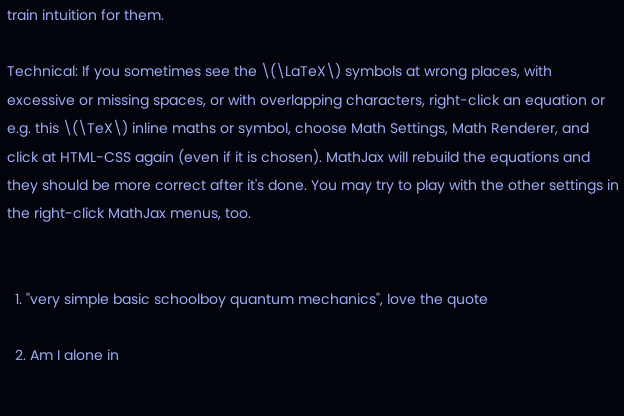train intuition for them.

Technical: If you sometimes see the \(\LaTeX\) symbols at wrong places, with excessive or missing spaces, or with overlapping characters, right-click an equation or e.g. this \(\TeX\) inline maths or symbol, choose Math Settings, Math Renderer, and click at HTML-CSS again (even if it is chosen). MathJax will rebuild the equations and they should be more correct after it's done. You may try to play with the other settings in the right-click MathJax menus, too.


  1. "very simple basic schoolboy quantum mechanics", love the quote

  2. Am I alone in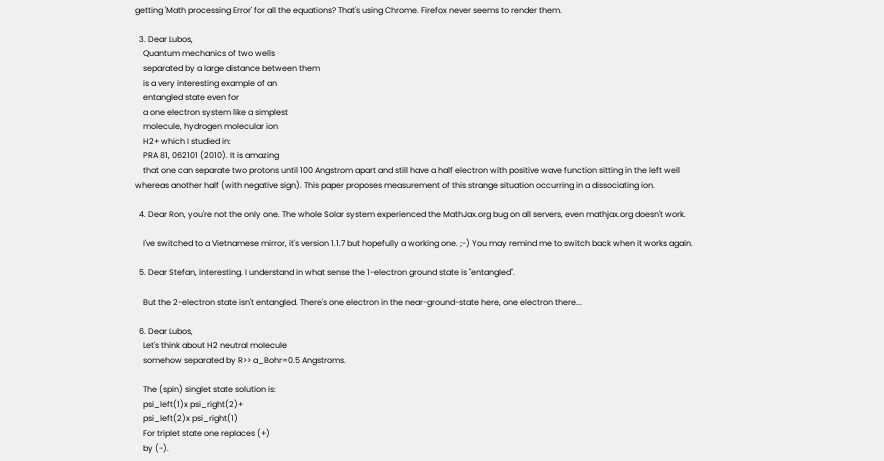getting 'Math processing Error' for all the equations? That's using Chrome. Firefox never seems to render them.

  3. Dear Lubos,
    Quantum mechanics of two wells
    separated by a large distance between them
    is a very interesting example of an
    entangled state even for
    a one electron system like a simplest
    molecule, hydrogen molecular ion
    H2+ which I studied in:
    PRA 81, 062101 (2010). It is amazing
    that one can separate two protons until 100 Angstrom apart and still have a half electron with positive wave function sitting in the left well whereas another half (with negative sign). This paper proposes measurement of this strange situation occurring in a dissociating ion.

  4. Dear Ron, you're not the only one. The whole Solar system experienced the MathJax.org bug on all servers, even mathjax.org doesn't work.

    I've switched to a Vietnamese mirror, it's version 1.1.7 but hopefully a working one. ;-) You may remind me to switch back when it works again.

  5. Dear Stefan, interesting. I understand in what sense the 1-electron ground state is "entangled".

    But the 2-electron state isn't entangled. There's one electron in the near-ground-state here, one electron there...

  6. Dear Lubos,
    Let's think about H2 neutral molecule
    somehow separated by R>> a_Bohr=0.5 Angstroms.

    The (spin) singlet state solution is:
    psi_left(1)x psi_right(2)+
    psi_left(2)x psi_right(1)
    For triplet state one replaces (+)
    by (-).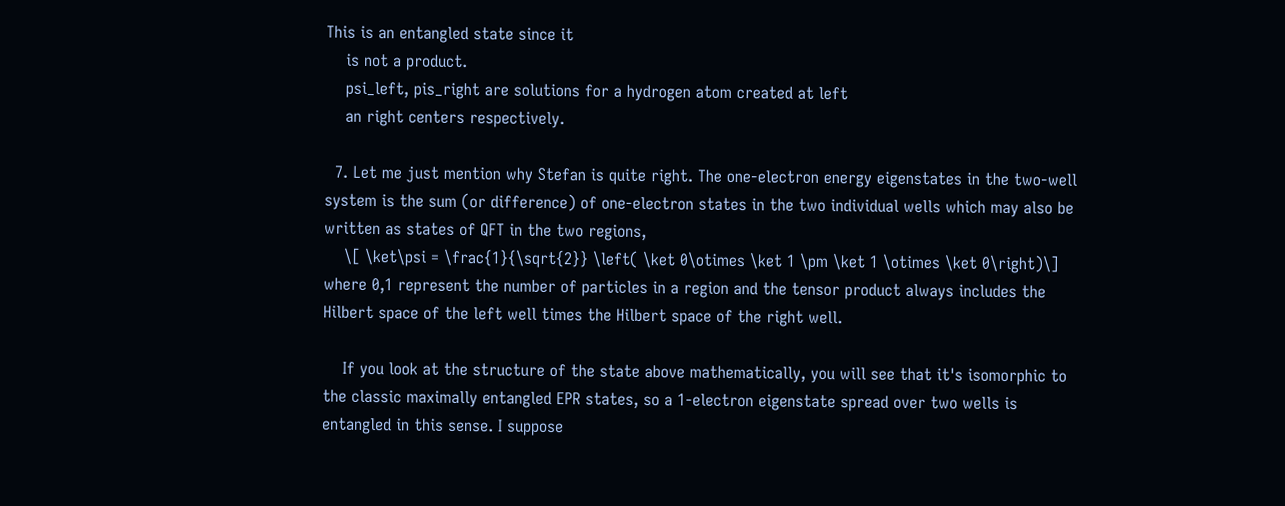This is an entangled state since it
    is not a product.
    psi_left, pis_right are solutions for a hydrogen atom created at left
    an right centers respectively.

  7. Let me just mention why Stefan is quite right. The one-electron energy eigenstates in the two-well system is the sum (or difference) of one-electron states in the two individual wells which may also be written as states of QFT in the two regions,
    \[ \ket\psi = \frac{1}{\sqrt{2}} \left( \ket 0\otimes \ket 1 \pm \ket 1 \otimes \ket 0\right)\] where 0,1 represent the number of particles in a region and the tensor product always includes the Hilbert space of the left well times the Hilbert space of the right well.

    If you look at the structure of the state above mathematically, you will see that it's isomorphic to the classic maximally entangled EPR states, so a 1-electron eigenstate spread over two wells is entangled in this sense. I suppose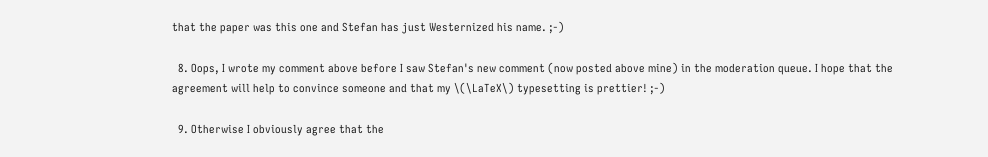that the paper was this one and Stefan has just Westernized his name. ;-)

  8. Oops, I wrote my comment above before I saw Stefan's new comment (now posted above mine) in the moderation queue. I hope that the agreement will help to convince someone and that my \(\LaTeX\) typesetting is prettier! ;-)

  9. Otherwise I obviously agree that the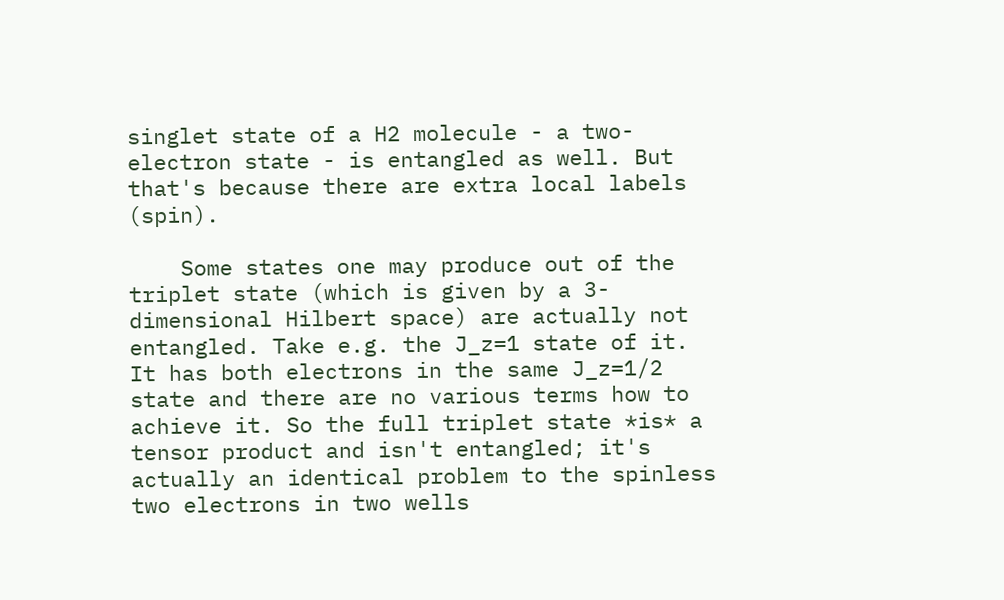singlet state of a H2 molecule - a two-electron state - is entangled as well. But that's because there are extra local labels (spin).

    Some states one may produce out of the triplet state (which is given by a 3-dimensional Hilbert space) are actually not entangled. Take e.g. the J_z=1 state of it. It has both electrons in the same J_z=1/2 state and there are no various terms how to achieve it. So the full triplet state *is* a tensor product and isn't entangled; it's actually an identical problem to the spinless two electrons in two wells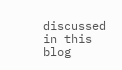discussed in this blog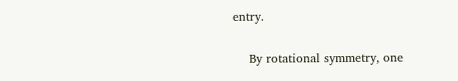entry.

    By rotational symmetry, one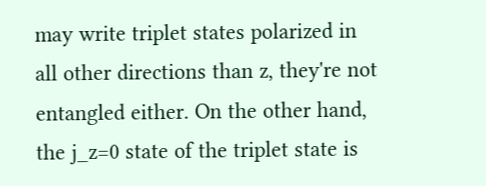may write triplet states polarized in all other directions than z, they're not entangled either. On the other hand, the j_z=0 state of the triplet state is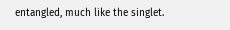entangled, much like the singlet.